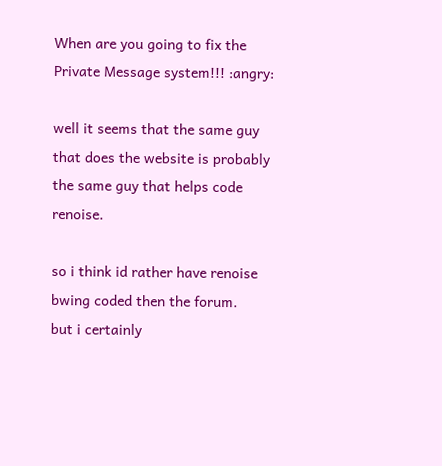When are you going to fix the Private Message system!!! :angry:

well it seems that the same guy that does the website is probably the same guy that helps code renoise.

so i think id rather have renoise bwing coded then the forum.
but i certainly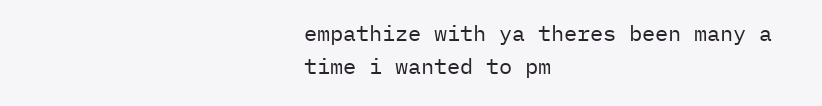empathize with ya theres been many a time i wanted to pm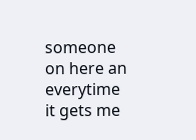someone on here an everytime it gets me